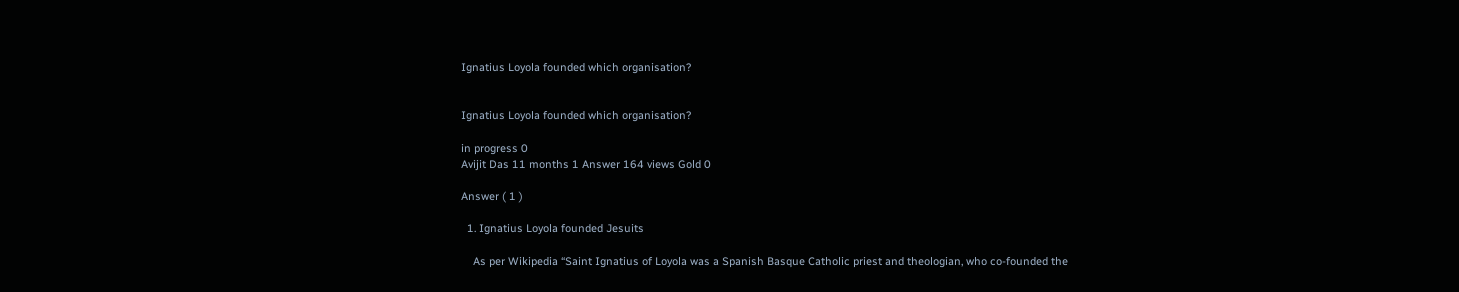Ignatius Loyola founded which organisation?


Ignatius Loyola founded which organisation?

in progress 0
Avijit Das 11 months 1 Answer 164 views Gold 0

Answer ( 1 )

  1. Ignatius Loyola founded Jesuits

    As per Wikipedia “Saint Ignatius of Loyola was a Spanish Basque Catholic priest and theologian, who co-founded the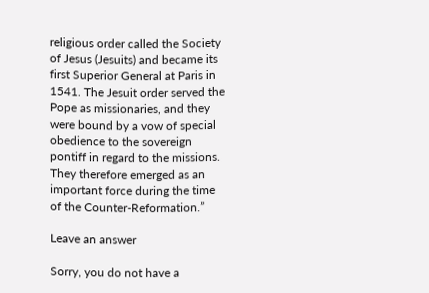religious order called the Society of Jesus (Jesuits) and became its first Superior General at Paris in 1541. The Jesuit order served the Pope as missionaries, and they were bound by a vow of special obedience to the sovereign pontiff in regard to the missions. They therefore emerged as an important force during the time of the Counter-Reformation.”

Leave an answer

Sorry, you do not have a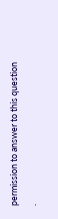permission to answer to this question .